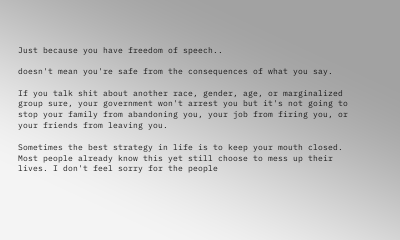Just because you have freedom of speech..

doesn't mean you're safe from the consequences of what you say.

If you talk shit about another race, gender, age, or marginalized group sure, your government won't arrest you but it's not going to stop your family from abandoning you, your job from firing you, or your friends from leaving you.

Sometimes the best strategy in life is to keep your mouth closed. Most people already know this yet still choose to mess up their lives. I don't feel sorry for the people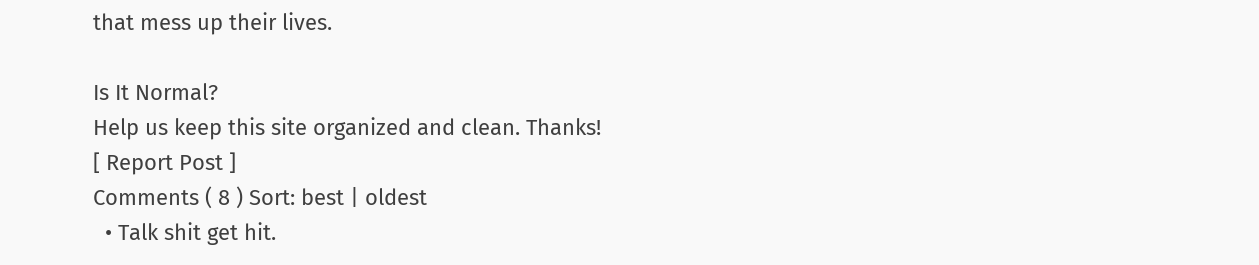that mess up their lives.

Is It Normal?
Help us keep this site organized and clean. Thanks!
[ Report Post ]
Comments ( 8 ) Sort: best | oldest
  • Talk shit get hit.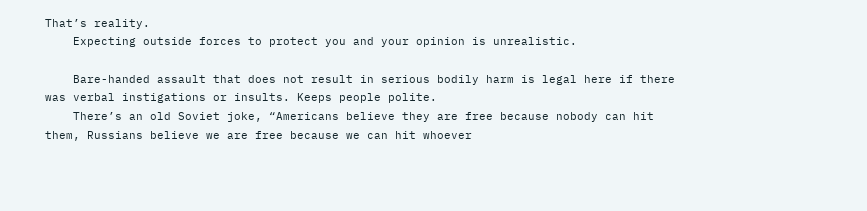That’s reality.
    Expecting outside forces to protect you and your opinion is unrealistic.

    Bare-handed assault that does not result in serious bodily harm is legal here if there was verbal instigations or insults. Keeps people polite.
    There’s an old Soviet joke, “Americans believe they are free because nobody can hit them, Russians believe we are free because we can hit whoever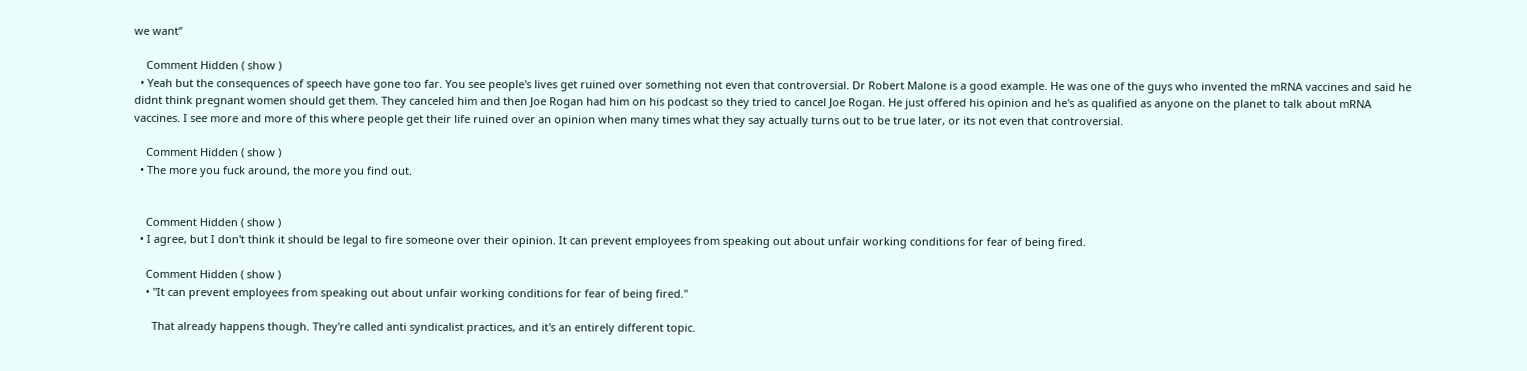we want”

    Comment Hidden ( show )
  • Yeah but the consequences of speech have gone too far. You see people's lives get ruined over something not even that controversial. Dr Robert Malone is a good example. He was one of the guys who invented the mRNA vaccines and said he didnt think pregnant women should get them. They canceled him and then Joe Rogan had him on his podcast so they tried to cancel Joe Rogan. He just offered his opinion and he's as qualified as anyone on the planet to talk about mRNA vaccines. I see more and more of this where people get their life ruined over an opinion when many times what they say actually turns out to be true later, or its not even that controversial.

    Comment Hidden ( show )
  • The more you fuck around, the more you find out.


    Comment Hidden ( show )
  • I agree, but I don't think it should be legal to fire someone over their opinion. It can prevent employees from speaking out about unfair working conditions for fear of being fired.

    Comment Hidden ( show )
    • "It can prevent employees from speaking out about unfair working conditions for fear of being fired."

      That already happens though. They're called anti syndicalist practices, and it's an entirely different topic.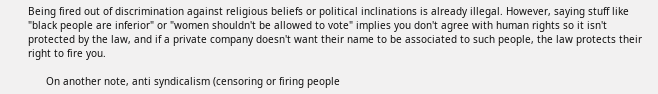Being fired out of discrimination against religious beliefs or political inclinations is already illegal. However, saying stuff like "black people are inferior" or "women shouldn't be allowed to vote" implies you don't agree with human rights so it isn't protected by the law, and if a private company doesn't want their name to be associated to such people, the law protects their right to fire you.

      On another note, anti syndicalism (censoring or firing people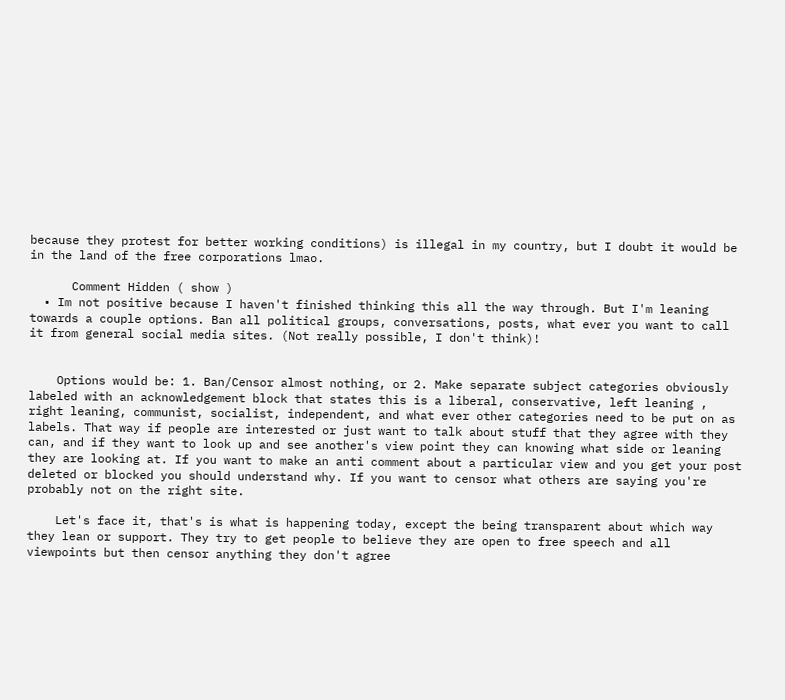because they protest for better working conditions) is illegal in my country, but I doubt it would be in the land of the free corporations lmao.

      Comment Hidden ( show )
  • Im not positive because I haven't finished thinking this all the way through. But I'm leaning towards a couple options. Ban all political groups, conversations, posts, what ever you want to call it from general social media sites. (Not really possible, I don't think)!


    Options would be: 1. Ban/Censor almost nothing, or 2. Make separate subject categories obviously labeled with an acknowledgement block that states this is a liberal, conservative, left leaning , right leaning, communist, socialist, independent, and what ever other categories need to be put on as labels. That way if people are interested or just want to talk about stuff that they agree with they can, and if they want to look up and see another's view point they can knowing what side or leaning they are looking at. If you want to make an anti comment about a particular view and you get your post deleted or blocked you should understand why. If you want to censor what others are saying you're probably not on the right site.

    Let's face it, that's is what is happening today, except the being transparent about which way they lean or support. They try to get people to believe they are open to free speech and all viewpoints but then censor anything they don't agree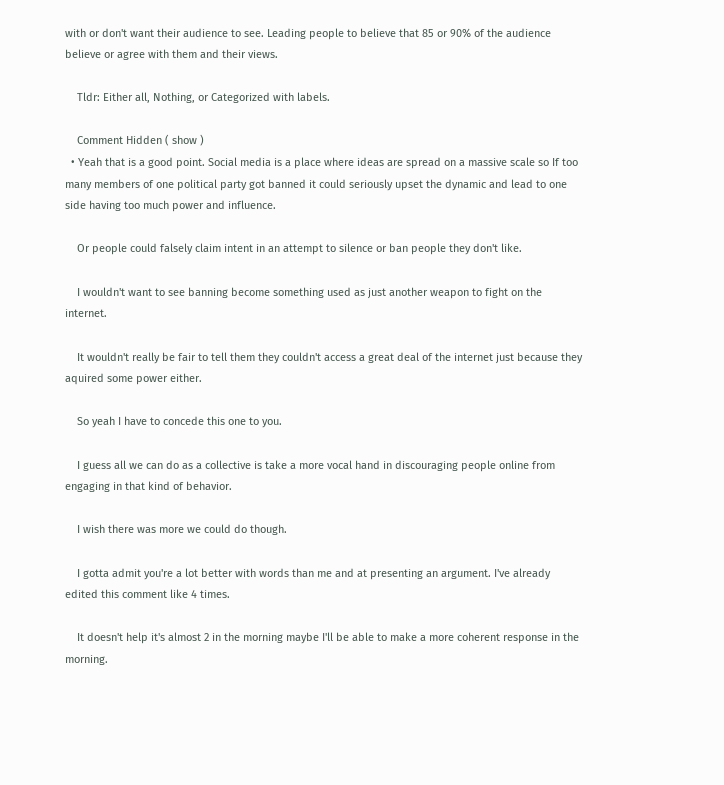with or don't want their audience to see. Leading people to believe that 85 or 90% of the audience believe or agree with them and their views.

    Tldr: Either all, Nothing, or Categorized with labels.

    Comment Hidden ( show )
  • Yeah that is a good point. Social media is a place where ideas are spread on a massive scale so If too many members of one political party got banned it could seriously upset the dynamic and lead to one side having too much power and influence.

    Or people could falsely claim intent in an attempt to silence or ban people they don't like.

    I wouldn't want to see banning become something used as just another weapon to fight on the internet.

    It wouldn't really be fair to tell them they couldn't access a great deal of the internet just because they aquired some power either.

    So yeah I have to concede this one to you.

    I guess all we can do as a collective is take a more vocal hand in discouraging people online from engaging in that kind of behavior.

    I wish there was more we could do though.

    I gotta admit you're a lot better with words than me and at presenting an argument. I've already edited this comment like 4 times.

    It doesn't help it's almost 2 in the morning maybe I'll be able to make a more coherent response in the morning.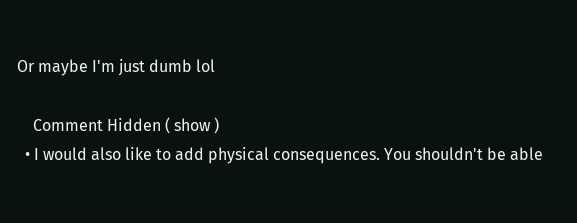Or maybe I'm just dumb lol

    Comment Hidden ( show )
  • I would also like to add physical consequences. You shouldn't be able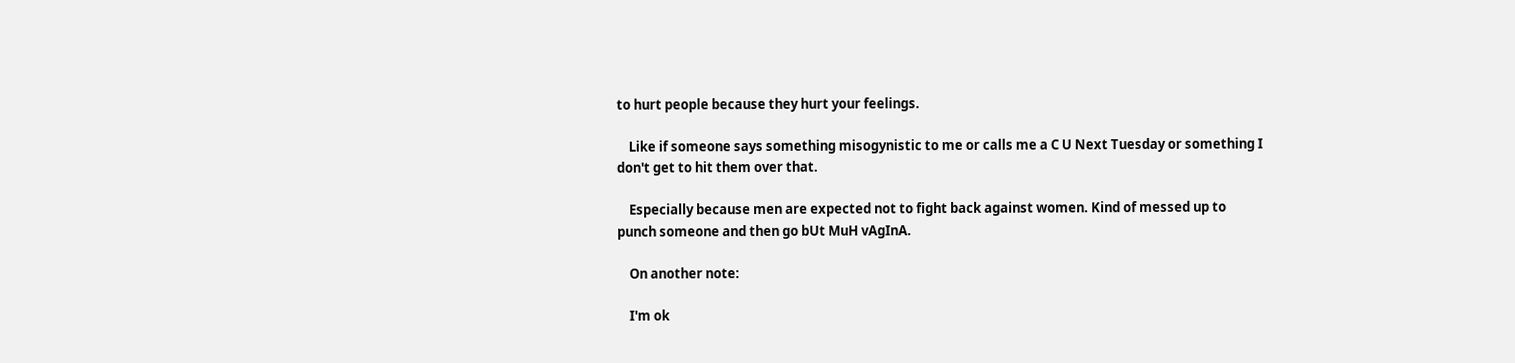to hurt people because they hurt your feelings.

    Like if someone says something misogynistic to me or calls me a C U Next Tuesday or something I don't get to hit them over that.

    Especially because men are expected not to fight back against women. Kind of messed up to punch someone and then go bUt MuH vAgInA.

    On another note:

    I'm ok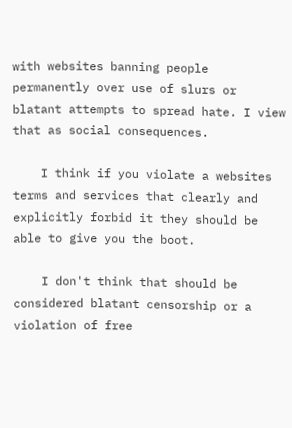with websites banning people permanently over use of slurs or blatant attempts to spread hate. I view that as social consequences.

    I think if you violate a websites terms and services that clearly and explicitly forbid it they should be able to give you the boot.

    I don't think that should be considered blatant censorship or a violation of free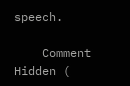speech.

    Comment Hidden (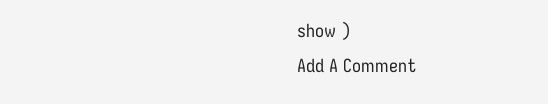show )
Add A Comment